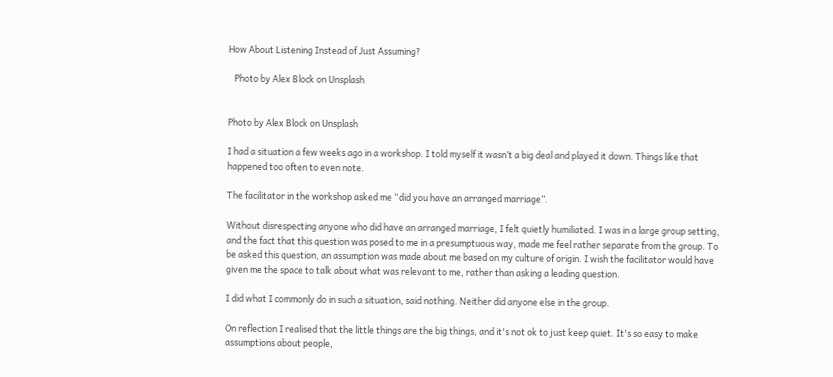How About Listening Instead of Just Assuming?

   Photo by Alex Block on Unsplash


Photo by Alex Block on Unsplash

I had a situation a few weeks ago in a workshop. I told myself it wasn’t a big deal and played it down. Things like that happened too often to even note.

The facilitator in the workshop asked me “did you have an arranged marriage”.

Without disrespecting anyone who did have an arranged marriage, I felt quietly humiliated. I was in a large group setting, and the fact that this question was posed to me in a presumptuous way, made me feel rather separate from the group. To be asked this question, an assumption was made about me based on my culture of origin. I wish the facilitator would have given me the space to talk about what was relevant to me, rather than asking a leading question.

I did what I commonly do in such a situation, said nothing. Neither did anyone else in the group.

On reflection I realised that the little things are the big things, and it's not ok to just keep quiet. It's so easy to make assumptions about people,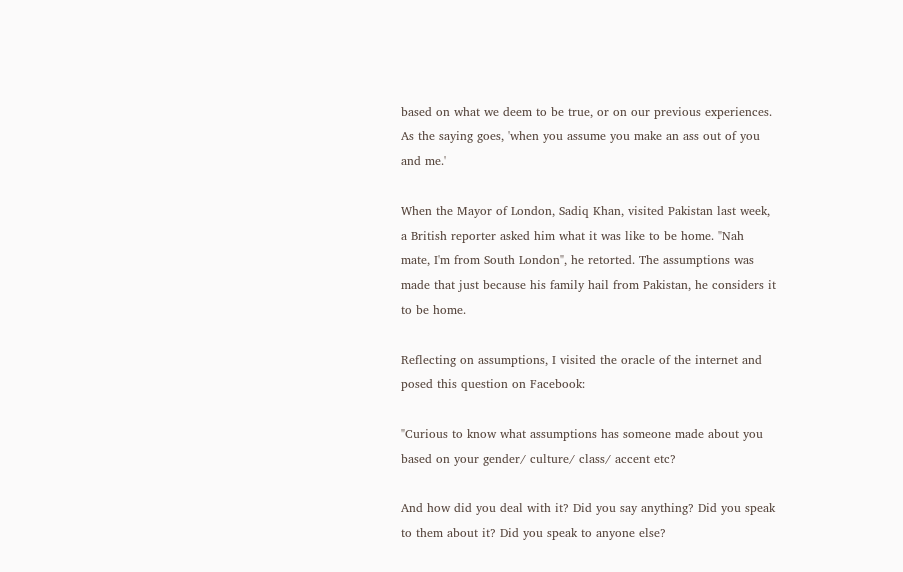based on what we deem to be true, or on our previous experiences. As the saying goes, 'when you assume you make an ass out of you and me.'

When the Mayor of London, Sadiq Khan, visited Pakistan last week, a British reporter asked him what it was like to be home. "Nah mate, I'm from South London", he retorted. The assumptions was made that just because his family hail from Pakistan, he considers it to be home.

Reflecting on assumptions, I visited the oracle of the internet and posed this question on Facebook:

"Curious to know what assumptions has someone made about you based on your gender/ culture/ class/ accent etc?

And how did you deal with it? Did you say anything? Did you speak to them about it? Did you speak to anyone else?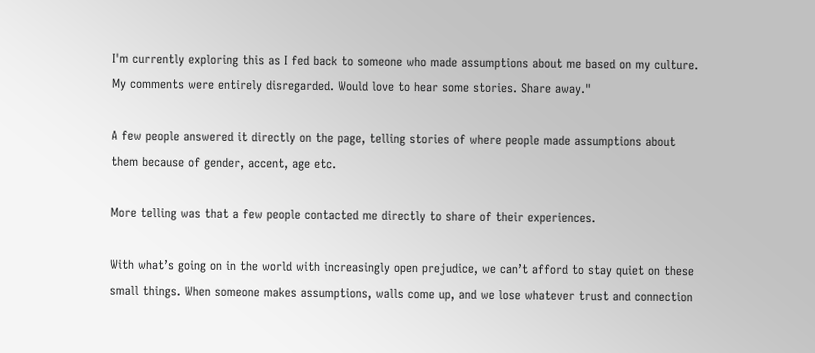I'm currently exploring this as I fed back to someone who made assumptions about me based on my culture. My comments were entirely disregarded. Would love to hear some stories. Share away."

A few people answered it directly on the page, telling stories of where people made assumptions about them because of gender, accent, age etc.

More telling was that a few people contacted me directly to share of their experiences.

With what’s going on in the world with increasingly open prejudice, we can’t afford to stay quiet on these small things. When someone makes assumptions, walls come up, and we lose whatever trust and connection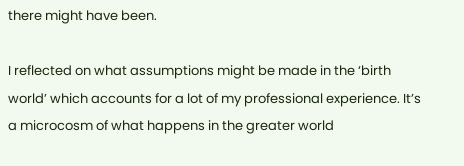there might have been.

I reflected on what assumptions might be made in the ‘birth world’ which accounts for a lot of my professional experience. It’s a microcosm of what happens in the greater world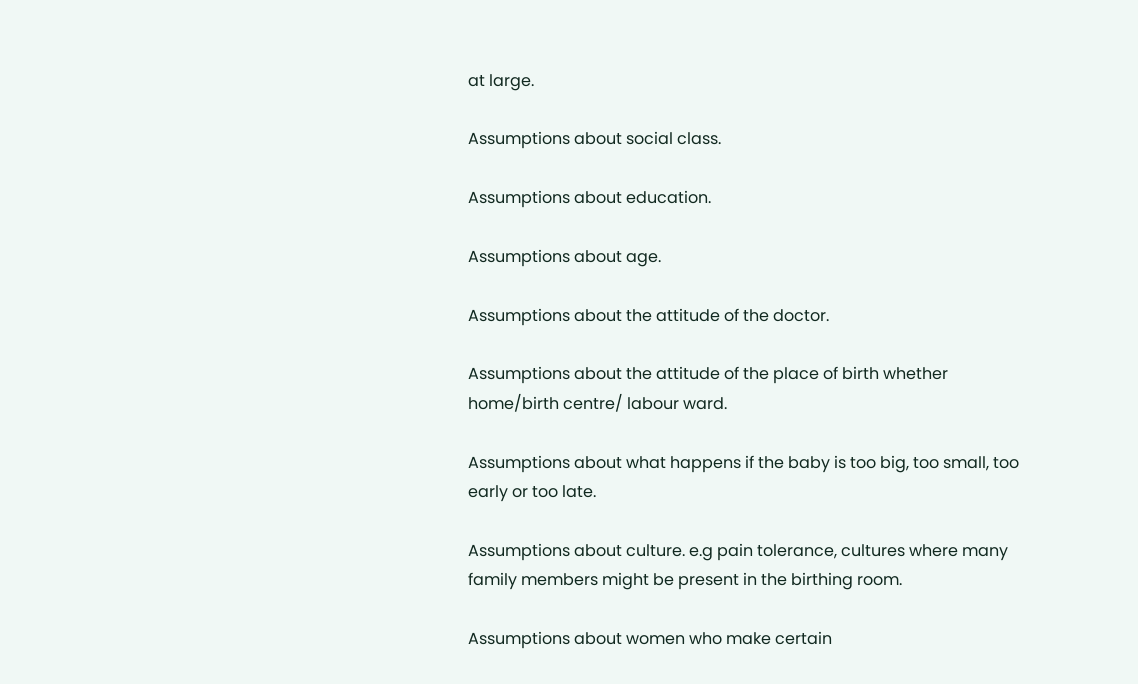at large.

Assumptions about social class.

Assumptions about education.

Assumptions about age.

Assumptions about the attitude of the doctor.

Assumptions about the attitude of the place of birth whether home/birth centre/ labour ward.

Assumptions about what happens if the baby is too big, too small, too early or too late.

Assumptions about culture. e.g pain tolerance, cultures where many family members might be present in the birthing room.

Assumptions about women who make certain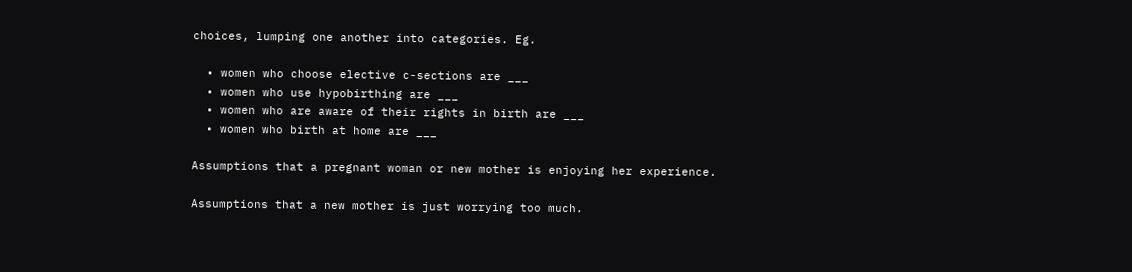choices, lumping one another into categories. Eg.

  • women who choose elective c-sections are ___
  • women who use hypobirthing are ___
  • women who are aware of their rights in birth are ___
  • women who birth at home are ___

Assumptions that a pregnant woman or new mother is enjoying her experience.

Assumptions that a new mother is just worrying too much.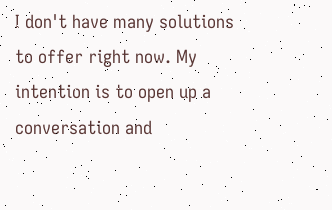I don't have many solutions to offer right now. My intention is to open up a conversation and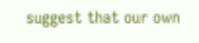suggest that our own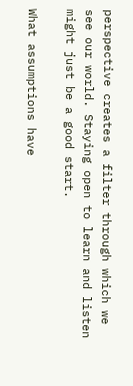perspective creates a filter through which we see our world. Staying open to learn and listen might just be a good start.

What assumptions have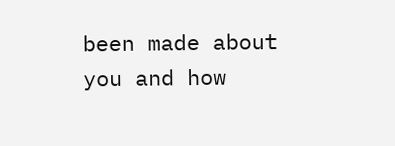been made about you and how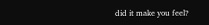did it make you feel?